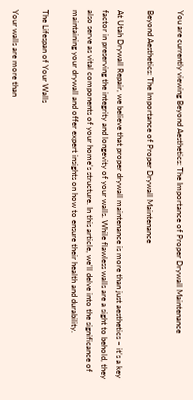You are currently viewing Beyond Aesthetics: The Importance of Proper Drywall Maintenance

Beyond Aesthetics: The Importance of Proper Drywall Maintenance

At Utah Drywall Repair, we believe that proper drywall maintenance is more than just aesthetics – it’s a key factor in preserving the integrity and longevity of your walls. While flawless walls are a sight to behold, they also serve as vital components of your home’s structure. In this article, we’ll delve into the significance of maintaining your drywall and offer expert insights on how to ensure their health and durability.

The Lifespan of Your Walls

Your walls are more than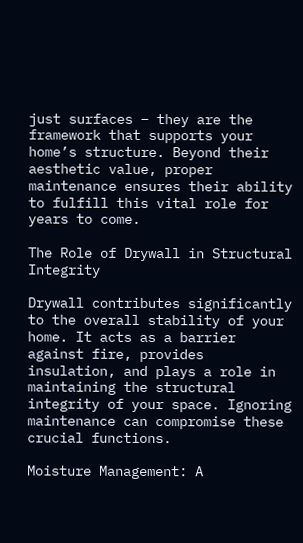just surfaces – they are the framework that supports your home’s structure. Beyond their aesthetic value, proper maintenance ensures their ability to fulfill this vital role for years to come.

The Role of Drywall in Structural Integrity

Drywall contributes significantly to the overall stability of your home. It acts as a barrier against fire, provides insulation, and plays a role in maintaining the structural integrity of your space. Ignoring maintenance can compromise these crucial functions.

Moisture Management: A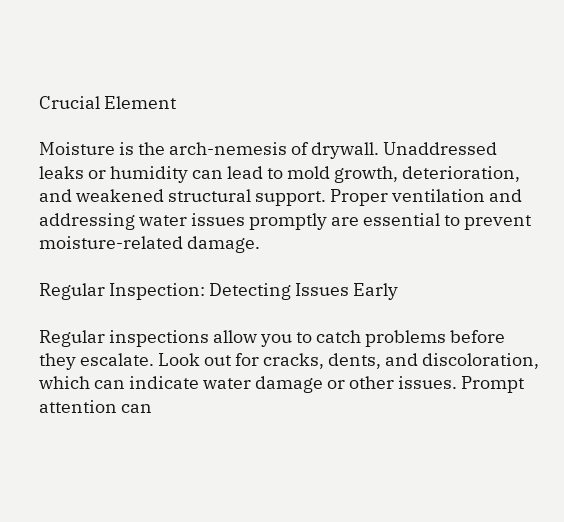Crucial Element

Moisture is the arch-nemesis of drywall. Unaddressed leaks or humidity can lead to mold growth, deterioration, and weakened structural support. Proper ventilation and addressing water issues promptly are essential to prevent moisture-related damage.

Regular Inspection: Detecting Issues Early

Regular inspections allow you to catch problems before they escalate. Look out for cracks, dents, and discoloration, which can indicate water damage or other issues. Prompt attention can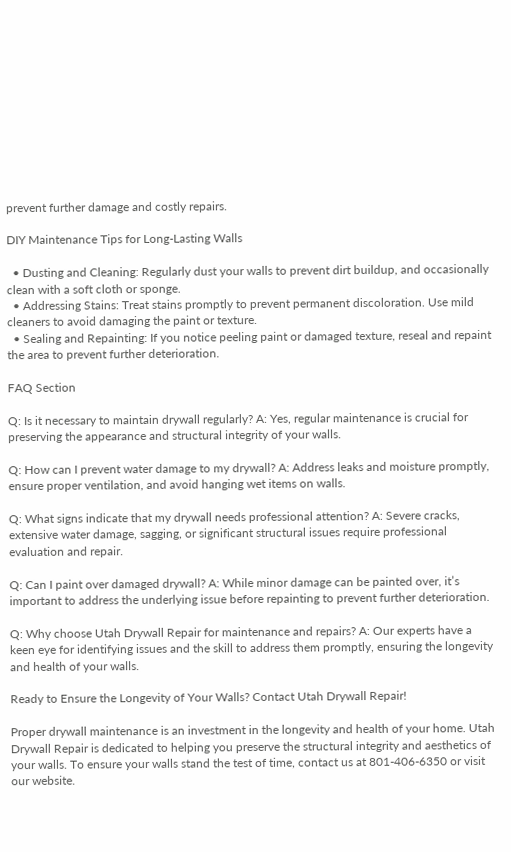prevent further damage and costly repairs.

DIY Maintenance Tips for Long-Lasting Walls

  • Dusting and Cleaning: Regularly dust your walls to prevent dirt buildup, and occasionally clean with a soft cloth or sponge.
  • Addressing Stains: Treat stains promptly to prevent permanent discoloration. Use mild cleaners to avoid damaging the paint or texture.
  • Sealing and Repainting: If you notice peeling paint or damaged texture, reseal and repaint the area to prevent further deterioration.

FAQ Section

Q: Is it necessary to maintain drywall regularly? A: Yes, regular maintenance is crucial for preserving the appearance and structural integrity of your walls.

Q: How can I prevent water damage to my drywall? A: Address leaks and moisture promptly, ensure proper ventilation, and avoid hanging wet items on walls.

Q: What signs indicate that my drywall needs professional attention? A: Severe cracks, extensive water damage, sagging, or significant structural issues require professional evaluation and repair.

Q: Can I paint over damaged drywall? A: While minor damage can be painted over, it’s important to address the underlying issue before repainting to prevent further deterioration.

Q: Why choose Utah Drywall Repair for maintenance and repairs? A: Our experts have a keen eye for identifying issues and the skill to address them promptly, ensuring the longevity and health of your walls.

Ready to Ensure the Longevity of Your Walls? Contact Utah Drywall Repair!

Proper drywall maintenance is an investment in the longevity and health of your home. Utah Drywall Repair is dedicated to helping you preserve the structural integrity and aesthetics of your walls. To ensure your walls stand the test of time, contact us at 801-406-6350 or visit our website.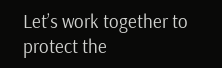Let’s work together to protect the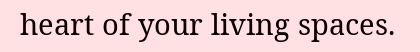heart of your living spaces.